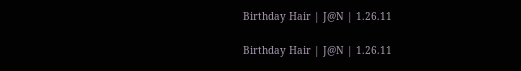Birthday Hair | J@N | 1.26.11

Birthday Hair | J@N | 1.26.11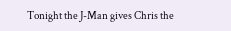Tonight the J-Man gives Chris the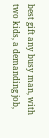best gift any busy man, with two kids, a demanding job,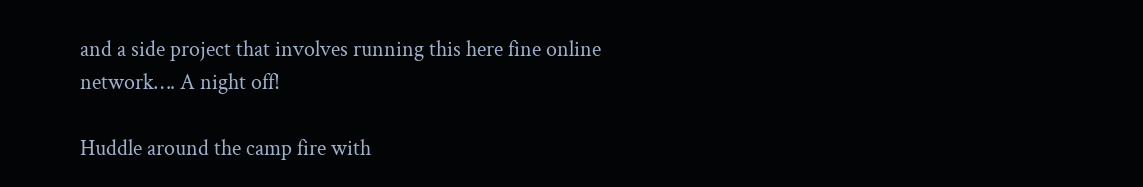and a side project that involves running this here fine online network…. A night off!

Huddle around the camp fire with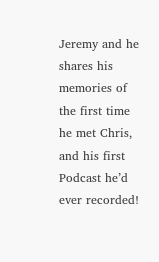Jeremy and he shares his memories of the first time he met Chris, and his first Podcast he’d ever recorded!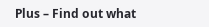Plus – Find out what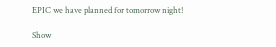EPIC we have planned for tomorrow night!

Show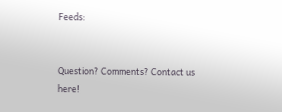Feeds:


Question? Comments? Contact us here!